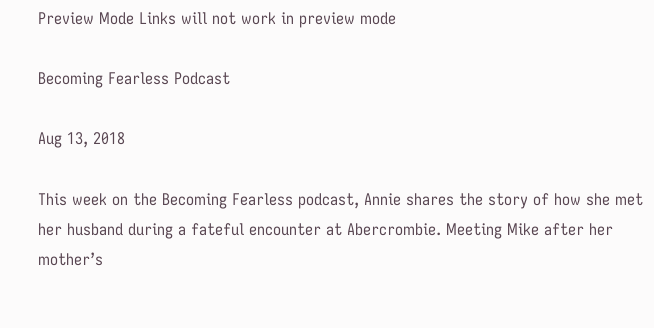Preview Mode Links will not work in preview mode

Becoming Fearless Podcast

Aug 13, 2018

This week on the Becoming Fearless podcast, Annie shares the story of how she met her husband during a fateful encounter at Abercrombie. Meeting Mike after her mother’s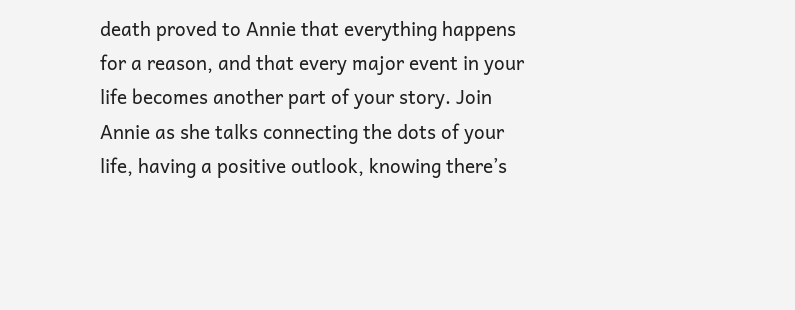death proved to Annie that everything happens for a reason, and that every major event in your life becomes another part of your story. Join Annie as she talks connecting the dots of your life, having a positive outlook, knowing there’s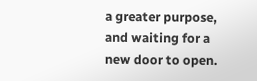a greater purpose, and waiting for a new door to open.